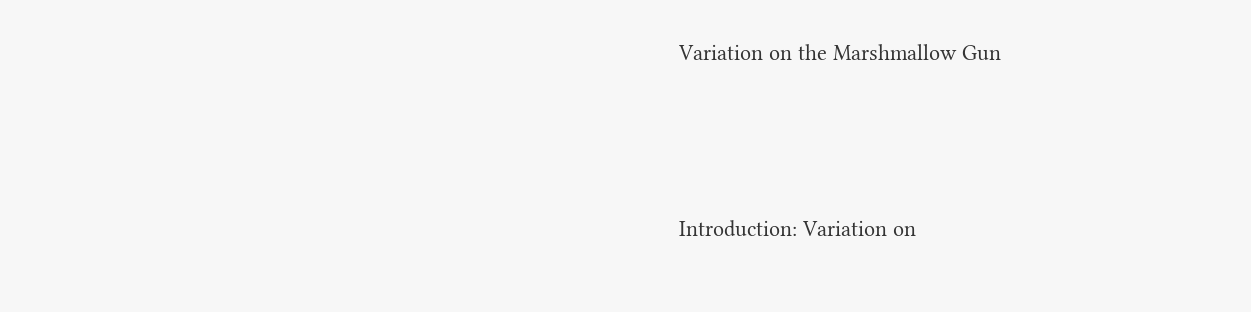Variation on the Marshmallow Gun




Introduction: Variation on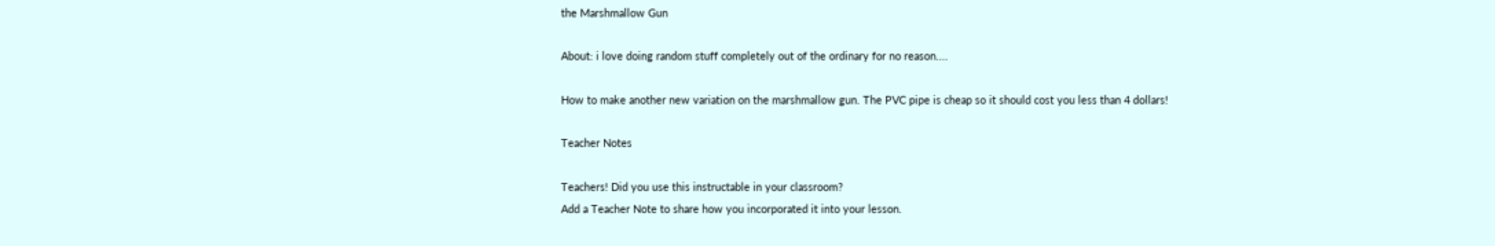the Marshmallow Gun

About: i love doing random stuff completely out of the ordinary for no reason....

How to make another new variation on the marshmallow gun. The PVC pipe is cheap so it should cost you less than 4 dollars!

Teacher Notes

Teachers! Did you use this instructable in your classroom?
Add a Teacher Note to share how you incorporated it into your lesson.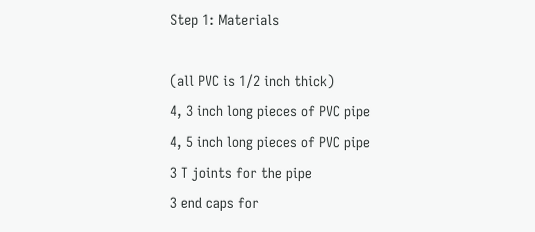Step 1: Materials

(all PVC is 1/2 inch thick)
4, 3 inch long pieces of PVC pipe
4, 5 inch long pieces of PVC pipe
3 T joints for the pipe
3 end caps for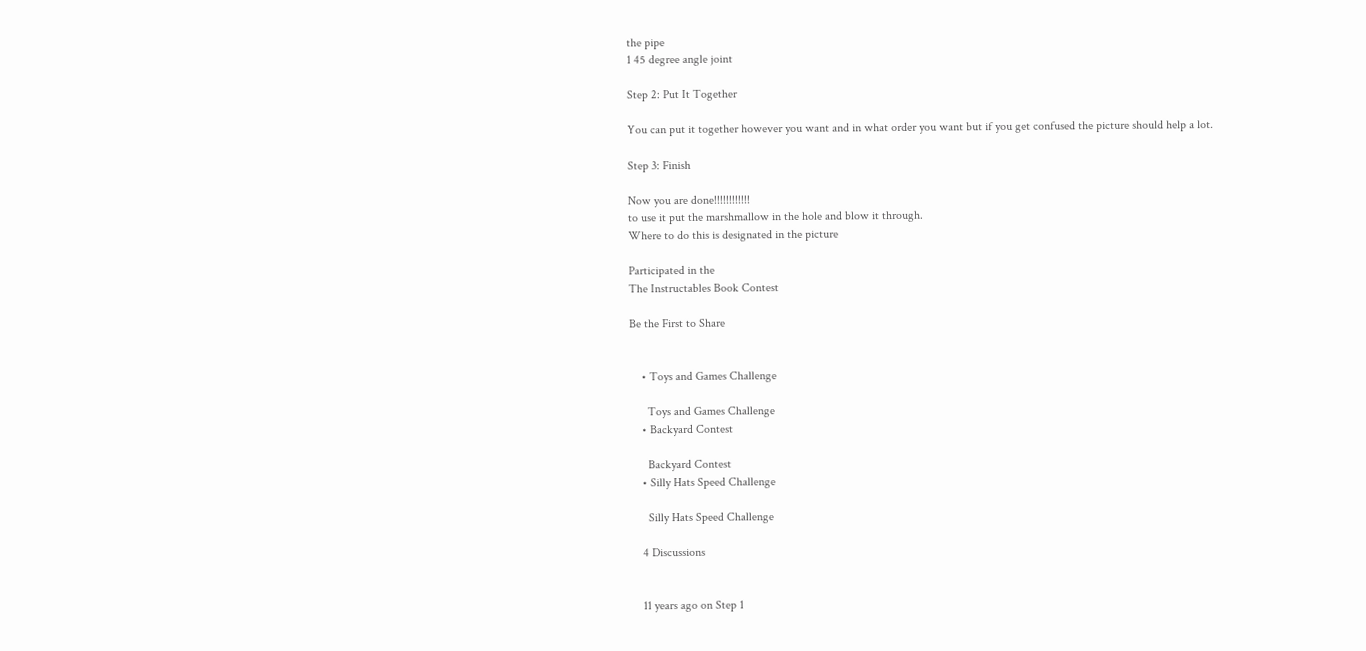the pipe
1 45 degree angle joint

Step 2: Put It Together

You can put it together however you want and in what order you want but if you get confused the picture should help a lot.

Step 3: Finish

Now you are done!!!!!!!!!!!!
to use it put the marshmallow in the hole and blow it through.
Where to do this is designated in the picture

Participated in the
The Instructables Book Contest

Be the First to Share


    • Toys and Games Challenge

      Toys and Games Challenge
    • Backyard Contest

      Backyard Contest
    • Silly Hats Speed Challenge

      Silly Hats Speed Challenge

    4 Discussions


    11 years ago on Step 1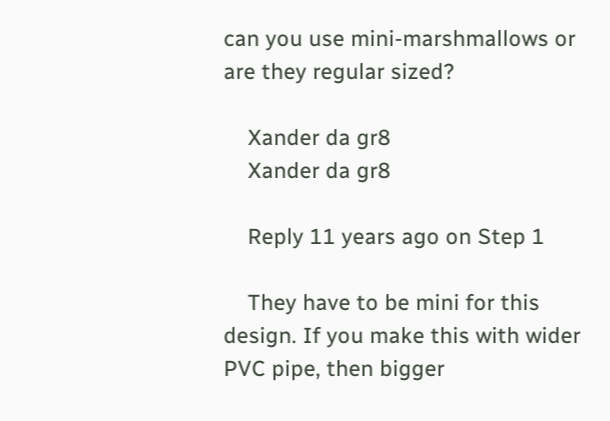can you use mini-marshmallows or are they regular sized?

    Xander da gr8
    Xander da gr8

    Reply 11 years ago on Step 1

    They have to be mini for this design. If you make this with wider PVC pipe, then bigger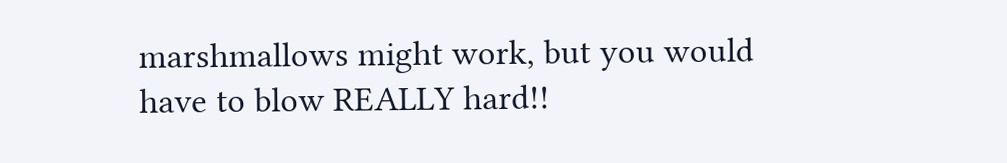marshmallows might work, but you would have to blow REALLY hard!!